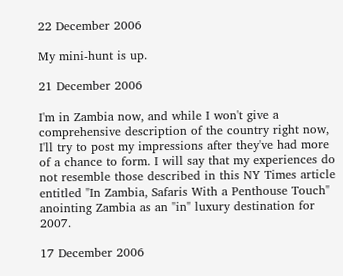22 December 2006

My mini-hunt is up.

21 December 2006

I'm in Zambia now, and while I won't give a comprehensive description of the country right now, I'll try to post my impressions after they've had more of a chance to form. I will say that my experiences do not resemble those described in this NY Times article entitled "In Zambia, Safaris With a Penthouse Touch" anointing Zambia as an "in" luxury destination for 2007.

17 December 2006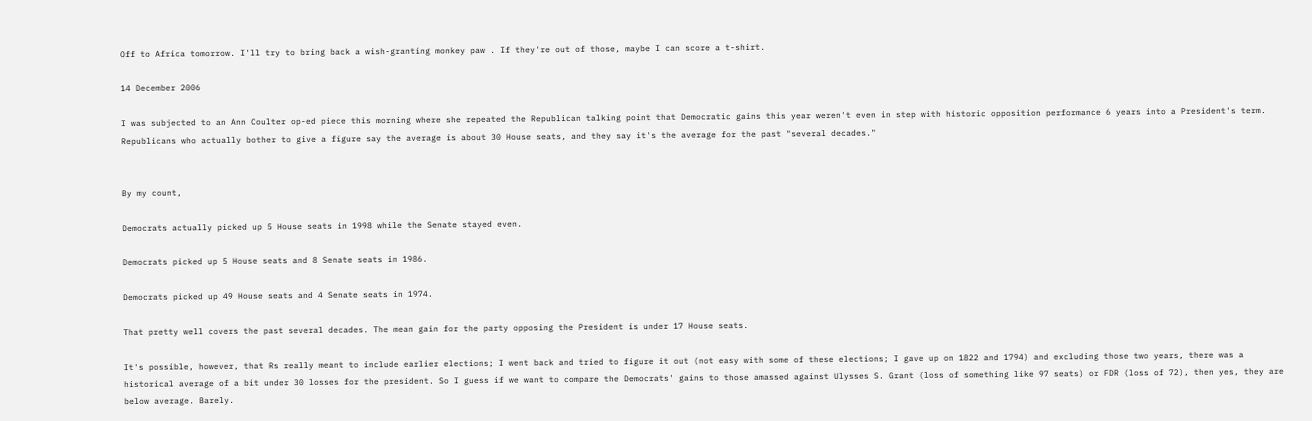Off to Africa tomorrow. I'll try to bring back a wish-granting monkey paw . If they're out of those, maybe I can score a t-shirt.

14 December 2006

I was subjected to an Ann Coulter op-ed piece this morning where she repeated the Republican talking point that Democratic gains this year weren't even in step with historic opposition performance 6 years into a President's term. Republicans who actually bother to give a figure say the average is about 30 House seats, and they say it's the average for the past "several decades."


By my count,

Democrats actually picked up 5 House seats in 1998 while the Senate stayed even.

Democrats picked up 5 House seats and 8 Senate seats in 1986.

Democrats picked up 49 House seats and 4 Senate seats in 1974.

That pretty well covers the past several decades. The mean gain for the party opposing the President is under 17 House seats.

It's possible, however, that Rs really meant to include earlier elections; I went back and tried to figure it out (not easy with some of these elections; I gave up on 1822 and 1794) and excluding those two years, there was a historical average of a bit under 30 losses for the president. So I guess if we want to compare the Democrats' gains to those amassed against Ulysses S. Grant (loss of something like 97 seats) or FDR (loss of 72), then yes, they are below average. Barely.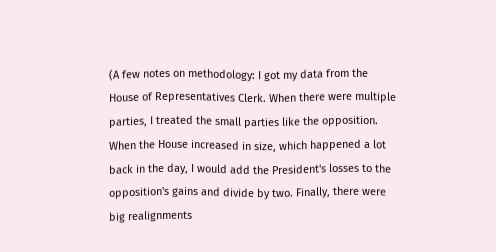(A few notes on methodology: I got my data from the House of Representatives Clerk. When there were multiple parties, I treated the small parties like the opposition. When the House increased in size, which happened a lot back in the day, I would add the President's losses to the opposition's gains and divide by two. Finally, there were big realignments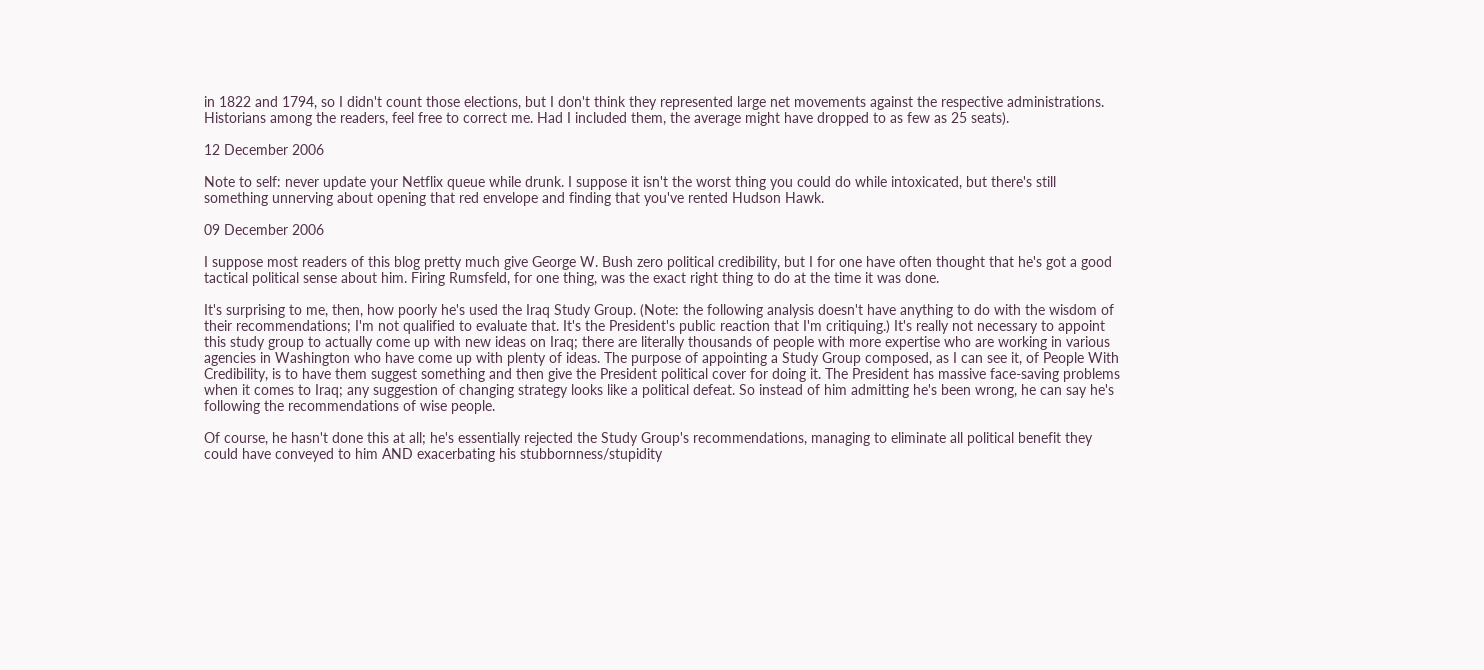in 1822 and 1794, so I didn't count those elections, but I don't think they represented large net movements against the respective administrations. Historians among the readers, feel free to correct me. Had I included them, the average might have dropped to as few as 25 seats).

12 December 2006

Note to self: never update your Netflix queue while drunk. I suppose it isn't the worst thing you could do while intoxicated, but there's still something unnerving about opening that red envelope and finding that you've rented Hudson Hawk.

09 December 2006

I suppose most readers of this blog pretty much give George W. Bush zero political credibility, but I for one have often thought that he's got a good tactical political sense about him. Firing Rumsfeld, for one thing, was the exact right thing to do at the time it was done.

It's surprising to me, then, how poorly he's used the Iraq Study Group. (Note: the following analysis doesn't have anything to do with the wisdom of their recommendations; I'm not qualified to evaluate that. It's the President's public reaction that I'm critiquing.) It's really not necessary to appoint this study group to actually come up with new ideas on Iraq; there are literally thousands of people with more expertise who are working in various agencies in Washington who have come up with plenty of ideas. The purpose of appointing a Study Group composed, as I can see it, of People With Credibility, is to have them suggest something and then give the President political cover for doing it. The President has massive face-saving problems when it comes to Iraq; any suggestion of changing strategy looks like a political defeat. So instead of him admitting he's been wrong, he can say he's following the recommendations of wise people.

Of course, he hasn't done this at all; he's essentially rejected the Study Group's recommendations, managing to eliminate all political benefit they could have conveyed to him AND exacerbating his stubbornness/stupidity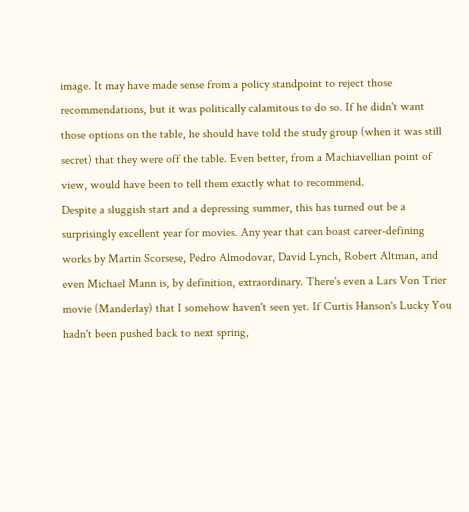image. It may have made sense from a policy standpoint to reject those recommendations, but it was politically calamitous to do so. If he didn't want those options on the table, he should have told the study group (when it was still secret) that they were off the table. Even better, from a Machiavellian point of view, would have been to tell them exactly what to recommend.
Despite a sluggish start and a depressing summer, this has turned out be a surprisingly excellent year for movies. Any year that can boast career-defining works by Martin Scorsese, Pedro Almodovar, David Lynch, Robert Altman, and even Michael Mann is, by definition, extraordinary. There's even a Lars Von Trier movie (Manderlay) that I somehow haven't seen yet. If Curtis Hanson's Lucky You hadn't been pushed back to next spring,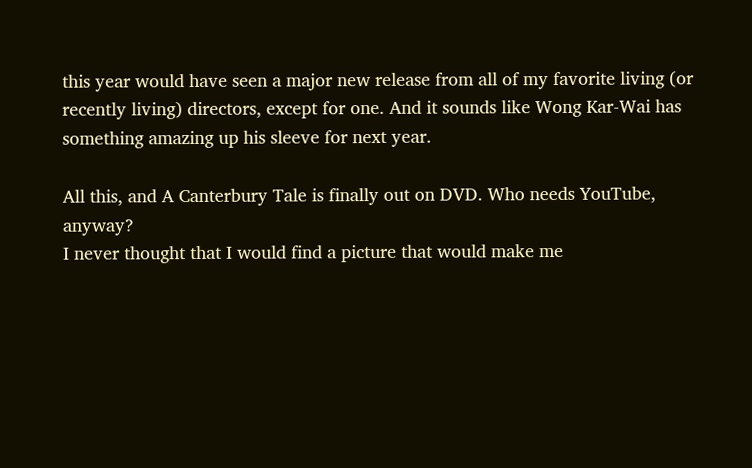this year would have seen a major new release from all of my favorite living (or recently living) directors, except for one. And it sounds like Wong Kar-Wai has something amazing up his sleeve for next year.

All this, and A Canterbury Tale is finally out on DVD. Who needs YouTube, anyway?
I never thought that I would find a picture that would make me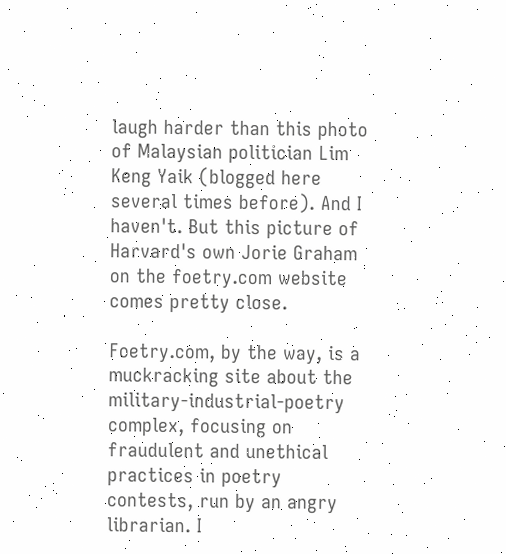laugh harder than this photo of Malaysian politician Lim Keng Yaik (blogged here several times before). And I haven't. But this picture of Harvard's own Jorie Graham on the foetry.com website comes pretty close.

Foetry.com, by the way, is a muckracking site about the military-industrial-poetry complex, focusing on fraudulent and unethical practices in poetry contests, run by an angry librarian. I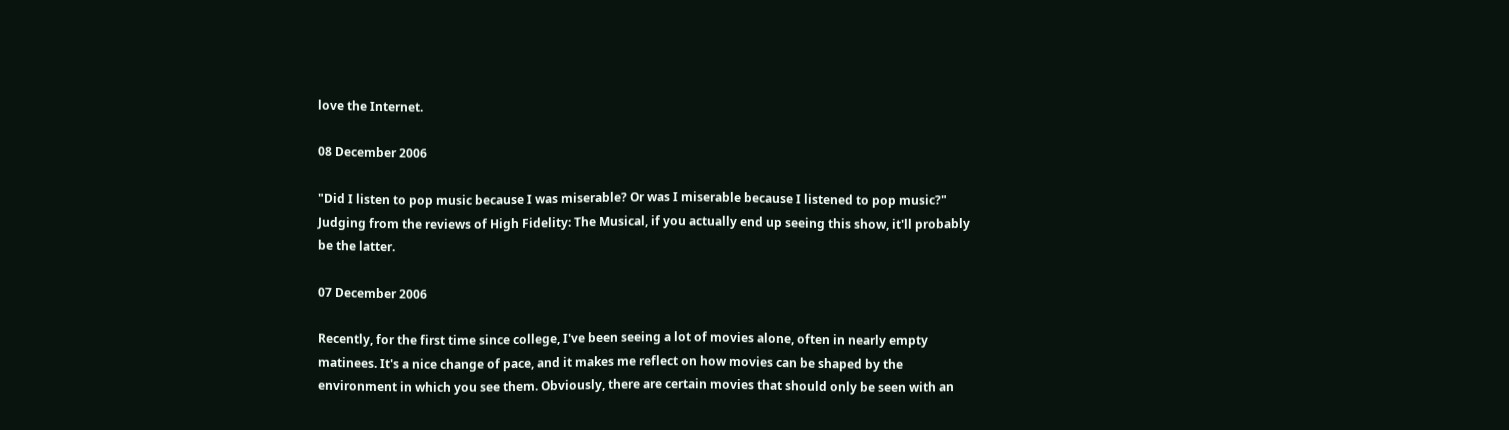love the Internet.

08 December 2006

"Did I listen to pop music because I was miserable? Or was I miserable because I listened to pop music?" Judging from the reviews of High Fidelity: The Musical, if you actually end up seeing this show, it'll probably be the latter.

07 December 2006

Recently, for the first time since college, I've been seeing a lot of movies alone, often in nearly empty matinees. It's a nice change of pace, and it makes me reflect on how movies can be shaped by the environment in which you see them. Obviously, there are certain movies that should only be seen with an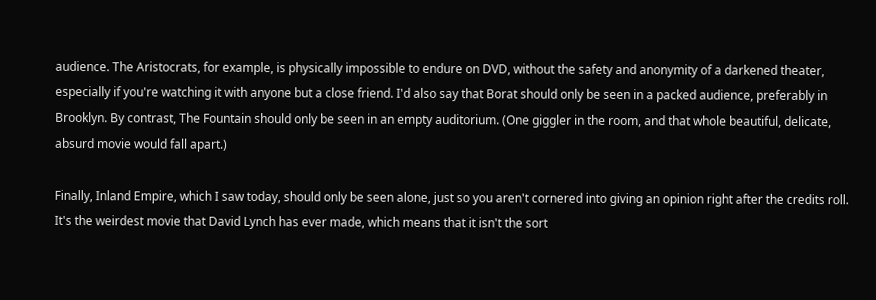audience. The Aristocrats, for example, is physically impossible to endure on DVD, without the safety and anonymity of a darkened theater, especially if you're watching it with anyone but a close friend. I'd also say that Borat should only be seen in a packed audience, preferably in Brooklyn. By contrast, The Fountain should only be seen in an empty auditorium. (One giggler in the room, and that whole beautiful, delicate, absurd movie would fall apart.)

Finally, Inland Empire, which I saw today, should only be seen alone, just so you aren't cornered into giving an opinion right after the credits roll. It's the weirdest movie that David Lynch has ever made, which means that it isn't the sort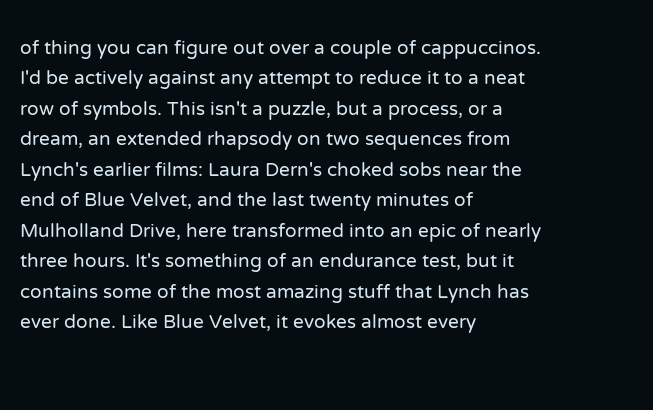of thing you can figure out over a couple of cappuccinos. I'd be actively against any attempt to reduce it to a neat row of symbols. This isn't a puzzle, but a process, or a dream, an extended rhapsody on two sequences from Lynch's earlier films: Laura Dern's choked sobs near the end of Blue Velvet, and the last twenty minutes of Mulholland Drive, here transformed into an epic of nearly three hours. It's something of an endurance test, but it contains some of the most amazing stuff that Lynch has ever done. Like Blue Velvet, it evokes almost every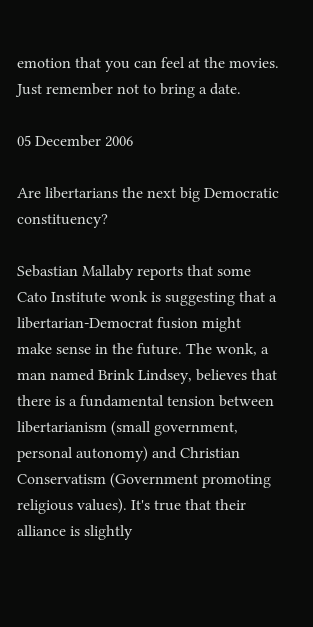emotion that you can feel at the movies. Just remember not to bring a date.

05 December 2006

Are libertarians the next big Democratic constituency?

Sebastian Mallaby reports that some Cato Institute wonk is suggesting that a libertarian-Democrat fusion might make sense in the future. The wonk, a man named Brink Lindsey, believes that there is a fundamental tension between libertarianism (small government, personal autonomy) and Christian Conservatism (Government promoting religious values). It's true that their alliance is slightly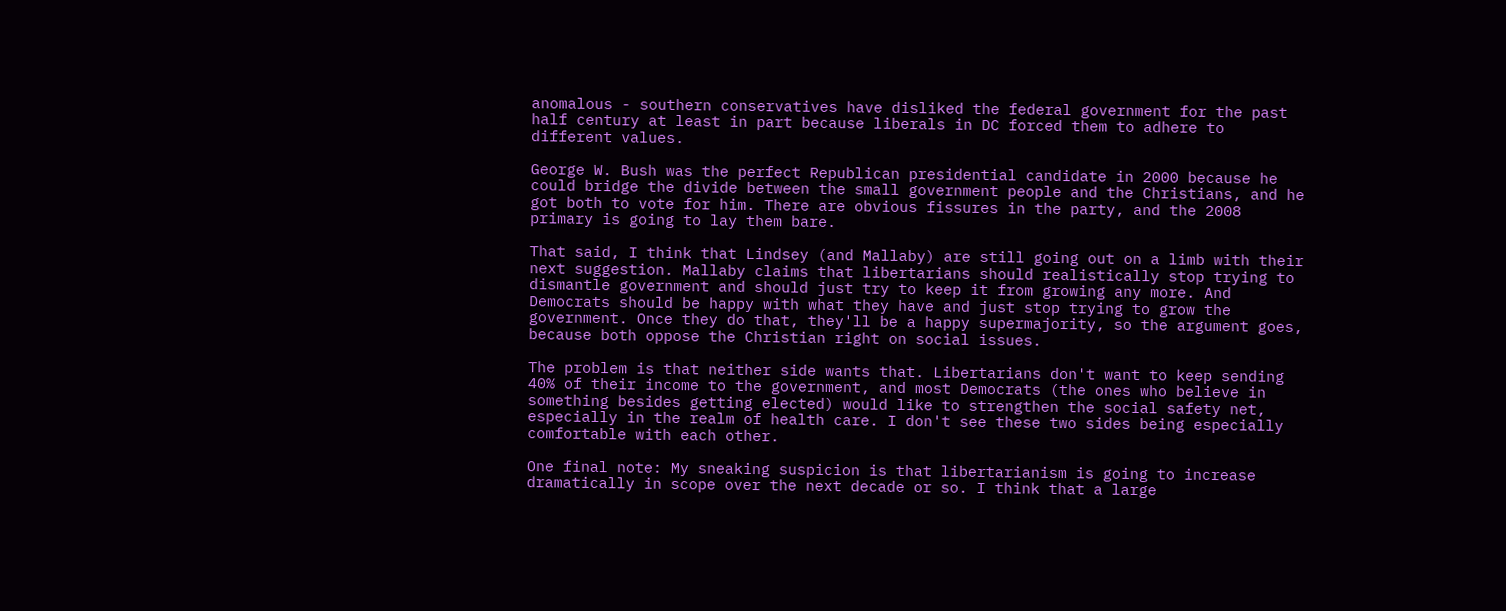anomalous - southern conservatives have disliked the federal government for the past half century at least in part because liberals in DC forced them to adhere to different values.

George W. Bush was the perfect Republican presidential candidate in 2000 because he could bridge the divide between the small government people and the Christians, and he got both to vote for him. There are obvious fissures in the party, and the 2008 primary is going to lay them bare.

That said, I think that Lindsey (and Mallaby) are still going out on a limb with their next suggestion. Mallaby claims that libertarians should realistically stop trying to dismantle government and should just try to keep it from growing any more. And Democrats should be happy with what they have and just stop trying to grow the government. Once they do that, they'll be a happy supermajority, so the argument goes, because both oppose the Christian right on social issues.

The problem is that neither side wants that. Libertarians don't want to keep sending 40% of their income to the government, and most Democrats (the ones who believe in something besides getting elected) would like to strengthen the social safety net, especially in the realm of health care. I don't see these two sides being especially comfortable with each other.

One final note: My sneaking suspicion is that libertarianism is going to increase dramatically in scope over the next decade or so. I think that a large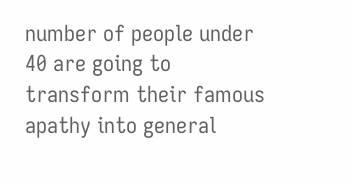number of people under 40 are going to transform their famous apathy into general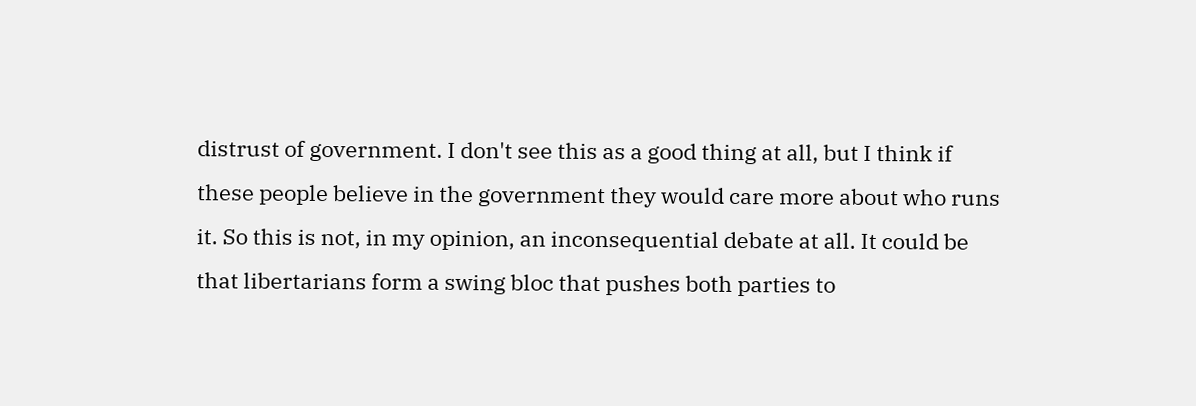distrust of government. I don't see this as a good thing at all, but I think if these people believe in the government they would care more about who runs it. So this is not, in my opinion, an inconsequential debate at all. It could be that libertarians form a swing bloc that pushes both parties to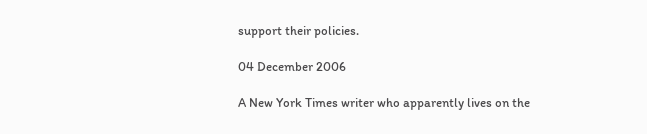support their policies.

04 December 2006

A New York Times writer who apparently lives on the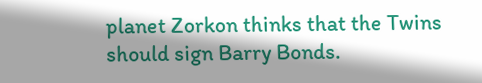planet Zorkon thinks that the Twins should sign Barry Bonds.